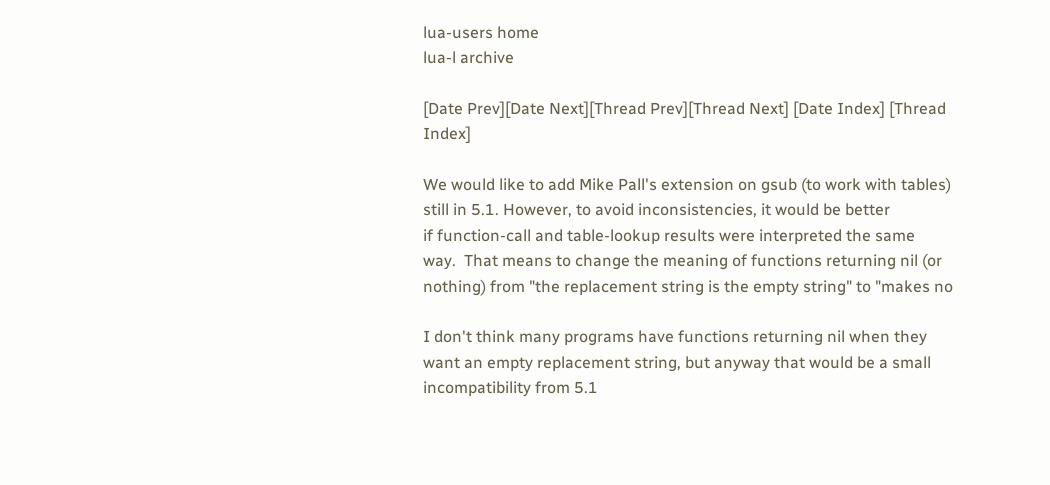lua-users home
lua-l archive

[Date Prev][Date Next][Thread Prev][Thread Next] [Date Index] [Thread Index]

We would like to add Mike Pall's extension on gsub (to work with tables)
still in 5.1. However, to avoid inconsistencies, it would be better
if function-call and table-lookup results were interpreted the same
way.  That means to change the meaning of functions returning nil (or
nothing) from "the replacement string is the empty string" to "makes no

I don't think many programs have functions returning nil when they
want an empty replacement string, but anyway that would be a small
incompatibility from 5.1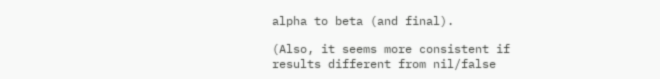alpha to beta (and final).

(Also, it seems more consistent if results different from nil/false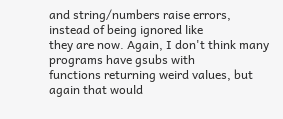and string/numbers raise errors, instead of being ignored like
they are now. Again, I don't think many programs have gsubs with
functions returning weird values, but again that would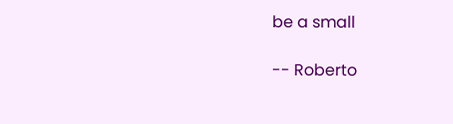be a small

-- Roberto